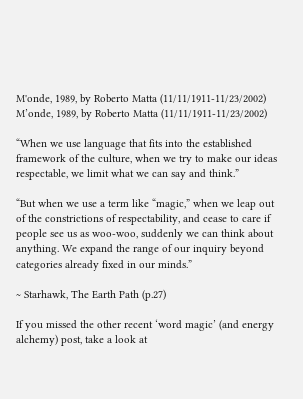M'onde, 1989, by Roberto Matta (11/11/1911-11/23/2002)
M’onde, 1989, by Roberto Matta (11/11/1911-11/23/2002)

“When we use language that fits into the established framework of the culture, when we try to make our ideas respectable, we limit what we can say and think.”

“But when we use a term like “magic,” when we leap out of the constrictions of respectability, and cease to care if people see us as woo-woo, suddenly we can think about anything. We expand the range of our inquiry beyond categories already fixed in our minds.”

~ Starhawk, The Earth Path (p.27)

If you missed the other recent ‘word magic’ (and energy alchemy) post, take a look at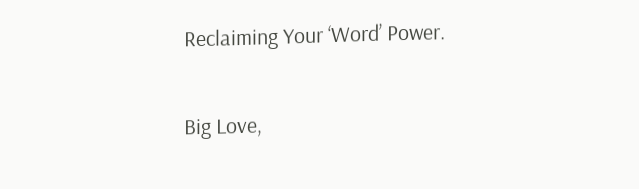Reclaiming Your ‘Word’ Power.

Big Love,